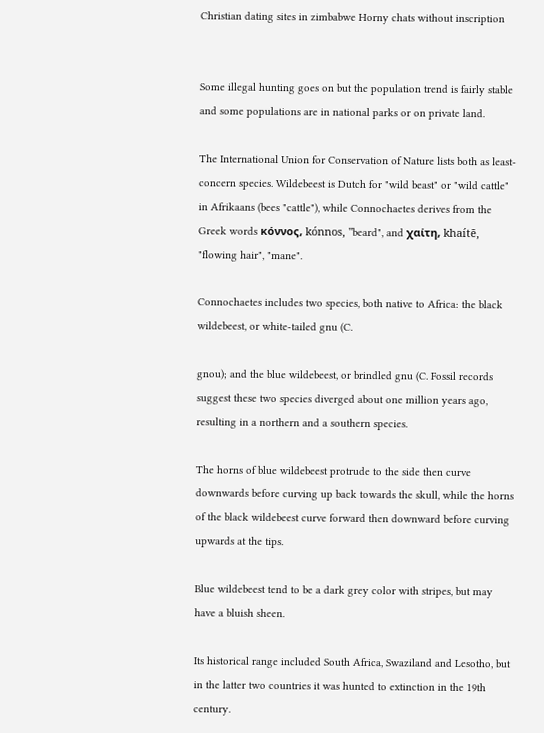Christian dating sites in zimbabwe Horny chats without inscription


Some illegal hunting goes on but the population trend is fairly stable and some populations are in national parks or on private land.

The International Union for Conservation of Nature lists both as least-concern species. Wildebeest is Dutch for "wild beast" or "wild cattle" in Afrikaans (bees "cattle"), while Connochaetes derives from the Greek words κόννος, kónnos, "beard", and χαίτη, khaítē, "flowing hair", "mane".

Connochaetes includes two species, both native to Africa: the black wildebeest, or white-tailed gnu (C.

gnou); and the blue wildebeest, or brindled gnu (C. Fossil records suggest these two species diverged about one million years ago, resulting in a northern and a southern species.

The horns of blue wildebeest protrude to the side then curve downwards before curving up back towards the skull, while the horns of the black wildebeest curve forward then downward before curving upwards at the tips.

Blue wildebeest tend to be a dark grey color with stripes, but may have a bluish sheen.

Its historical range included South Africa, Swaziland and Lesotho, but in the latter two countries it was hunted to extinction in the 19th century.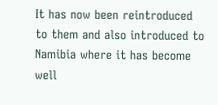It has now been reintroduced to them and also introduced to Namibia where it has become well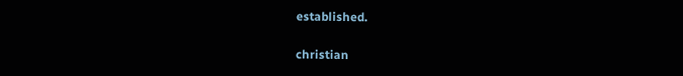established.

christian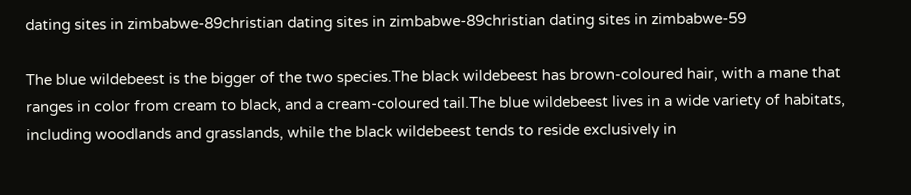dating sites in zimbabwe-89christian dating sites in zimbabwe-89christian dating sites in zimbabwe-59

The blue wildebeest is the bigger of the two species.The black wildebeest has brown-coloured hair, with a mane that ranges in color from cream to black, and a cream-coloured tail.The blue wildebeest lives in a wide variety of habitats, including woodlands and grasslands, while the black wildebeest tends to reside exclusively in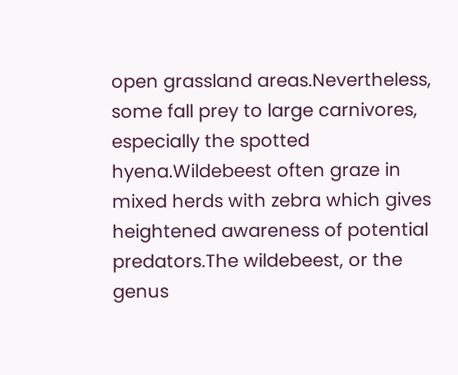open grassland areas.Nevertheless, some fall prey to large carnivores, especially the spotted hyena.Wildebeest often graze in mixed herds with zebra which gives heightened awareness of potential predators.The wildebeest, or the genus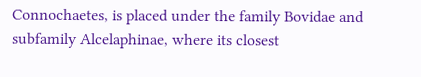Connochaetes, is placed under the family Bovidae and subfamily Alcelaphinae, where its closest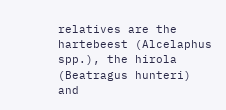relatives are the hartebeest (Alcelaphus spp.), the hirola (Beatragus hunteri) and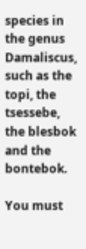species in the genus Damaliscus, such as the topi, the tsessebe, the blesbok and the bontebok.

You must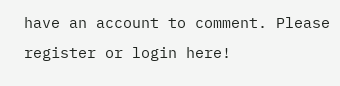have an account to comment. Please register or login here!